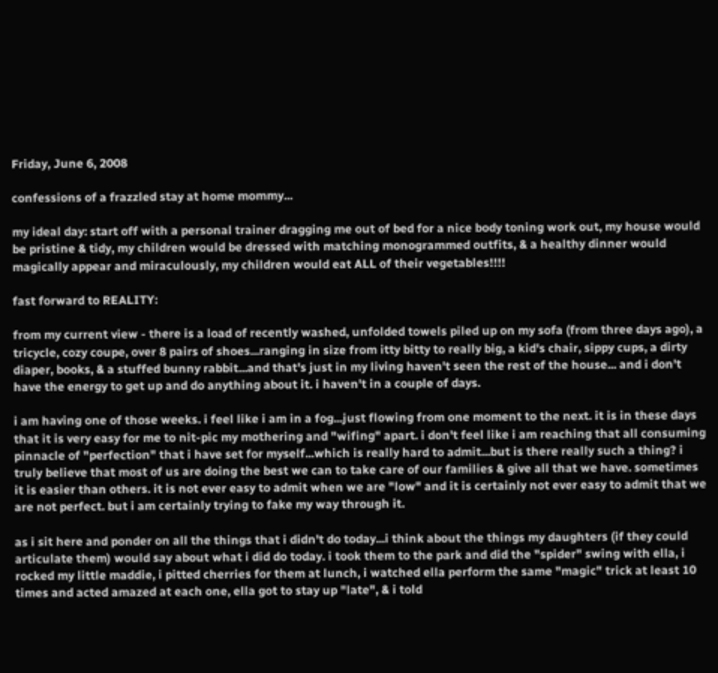Friday, June 6, 2008

confessions of a frazzled stay at home mommy...

my ideal day: start off with a personal trainer dragging me out of bed for a nice body toning work out, my house would be pristine & tidy, my children would be dressed with matching monogrammed outfits, & a healthy dinner would magically appear and miraculously, my children would eat ALL of their vegetables!!!!

fast forward to REALITY:

from my current view - there is a load of recently washed, unfolded towels piled up on my sofa (from three days ago), a tricycle, cozy coupe, over 8 pairs of shoes...ranging in size from itty bitty to really big, a kid's chair, sippy cups, a dirty diaper, books, & a stuffed bunny rabbit...and that's just in my living haven't seen the rest of the house... and i don't have the energy to get up and do anything about it. i haven't in a couple of days.

i am having one of those weeks. i feel like i am in a fog...just flowing from one moment to the next. it is in these days that it is very easy for me to nit-pic my mothering and "wifing" apart. i don't feel like i am reaching that all consuming pinnacle of "perfection" that i have set for myself...which is really hard to admit...but is there really such a thing? i truly believe that most of us are doing the best we can to take care of our families & give all that we have. sometimes it is easier than others. it is not ever easy to admit when we are "low" and it is certainly not ever easy to admit that we are not perfect. but i am certainly trying to fake my way through it.

as i sit here and ponder on all the things that i didn't do today...i think about the things my daughters (if they could articulate them) would say about what i did do today. i took them to the park and did the "spider" swing with ella, i rocked my little maddie, i pitted cherries for them at lunch, i watched ella perform the same "magic" trick at least 10 times and acted amazed at each one, ella got to stay up "late", & i told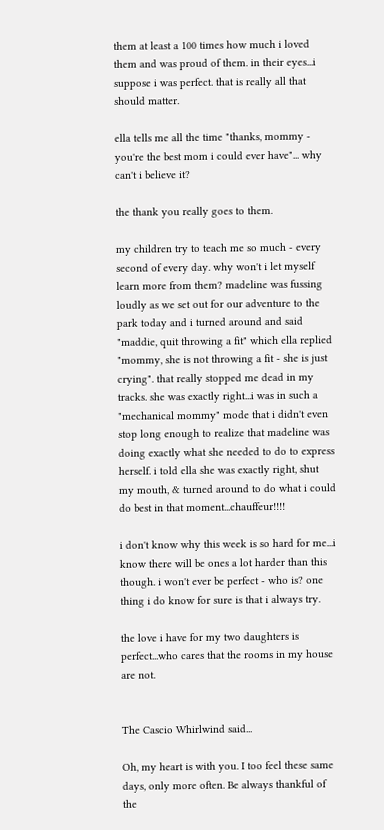them at least a 100 times how much i loved them and was proud of them. in their eyes...i suppose i was perfect. that is really all that should matter.

ella tells me all the time "thanks, mommy - you're the best mom i could ever have"... why can't i believe it?

the thank you really goes to them.

my children try to teach me so much - every second of every day. why won't i let myself learn more from them? madeline was fussing loudly as we set out for our adventure to the park today and i turned around and said "maddie, quit throwing a fit" which ella replied "mommy, she is not throwing a fit - she is just crying". that really stopped me dead in my tracks. she was exactly right...i was in such a "mechanical mommy" mode that i didn't even stop long enough to realize that madeline was doing exactly what she needed to do to express herself. i told ella she was exactly right, shut my mouth, & turned around to do what i could do best in that moment...chauffeur!!!!

i don't know why this week is so hard for me...i know there will be ones a lot harder than this though. i won't ever be perfect - who is? one thing i do know for sure is that i always try.

the love i have for my two daughters is perfect...who cares that the rooms in my house are not.


The Cascio Whirlwind said...

Oh, my heart is with you. I too feel these same days, only more often. Be always thankful of the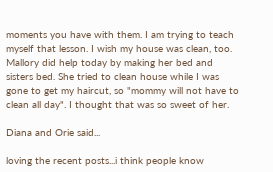moments you have with them. I am trying to teach myself that lesson. I wish my house was clean, too. Mallory did help today by making her bed and sisters bed. She tried to clean house while I was gone to get my haircut, so "mommy will not have to clean all day". I thought that was so sweet of her.

Diana and Orie said...

loving the recent posts...i think people know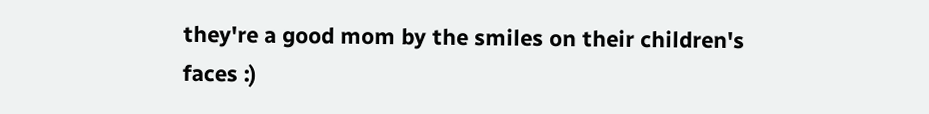they're a good mom by the smiles on their children's faces :)